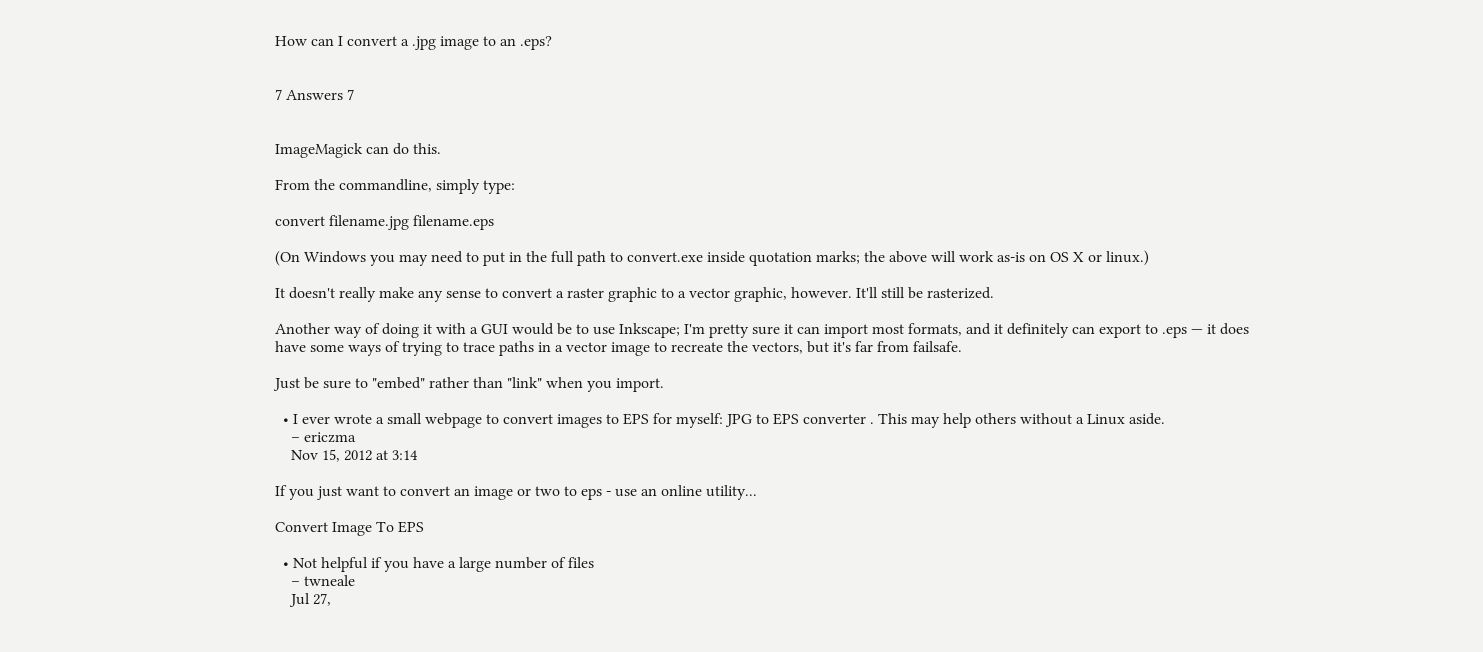How can I convert a .jpg image to an .eps?


7 Answers 7


ImageMagick can do this.

From the commandline, simply type:

convert filename.jpg filename.eps

(On Windows you may need to put in the full path to convert.exe inside quotation marks; the above will work as-is on OS X or linux.)

It doesn't really make any sense to convert a raster graphic to a vector graphic, however. It'll still be rasterized.

Another way of doing it with a GUI would be to use Inkscape; I'm pretty sure it can import most formats, and it definitely can export to .eps — it does have some ways of trying to trace paths in a vector image to recreate the vectors, but it's far from failsafe.

Just be sure to "embed" rather than "link" when you import.

  • I ever wrote a small webpage to convert images to EPS for myself: JPG to EPS converter . This may help others without a Linux aside.
    – ericzma
    Nov 15, 2012 at 3:14

If you just want to convert an image or two to eps - use an online utility...

Convert Image To EPS

  • Not helpful if you have a large number of files
    – twneale
    Jul 27,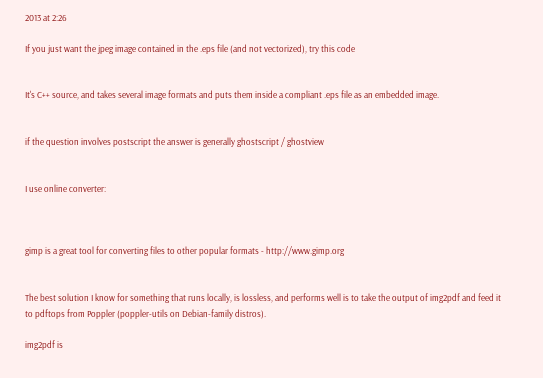2013 at 2:26

If you just want the jpeg image contained in the .eps file (and not vectorized), try this code


It's C++ source, and takes several image formats and puts them inside a compliant .eps file as an embedded image.


if the question involves postscript the answer is generally ghostscript / ghostview


I use online converter:



gimp is a great tool for converting files to other popular formats - http://www.gimp.org


The best solution I know for something that runs locally, is lossless, and performs well is to take the output of img2pdf and feed it to pdftops from Poppler (poppler-utils on Debian-family distros).

img2pdf is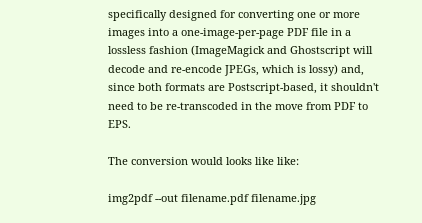specifically designed for converting one or more images into a one-image-per-page PDF file in a lossless fashion (ImageMagick and Ghostscript will decode and re-encode JPEGs, which is lossy) and, since both formats are Postscript-based, it shouldn't need to be re-transcoded in the move from PDF to EPS.

The conversion would looks like like:

img2pdf --out filename.pdf filename.jpg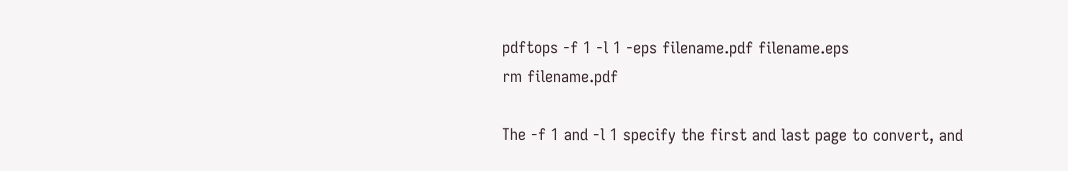pdftops -f 1 -l 1 -eps filename.pdf filename.eps
rm filename.pdf

The -f 1 and -l 1 specify the first and last page to convert, and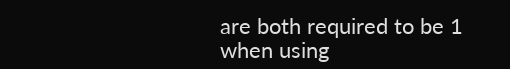are both required to be 1 when using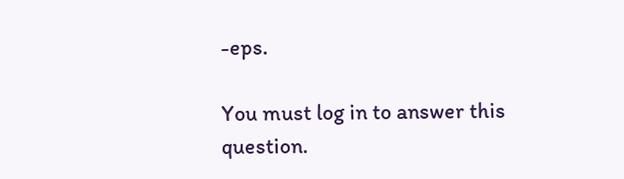-eps.

You must log in to answer this question.